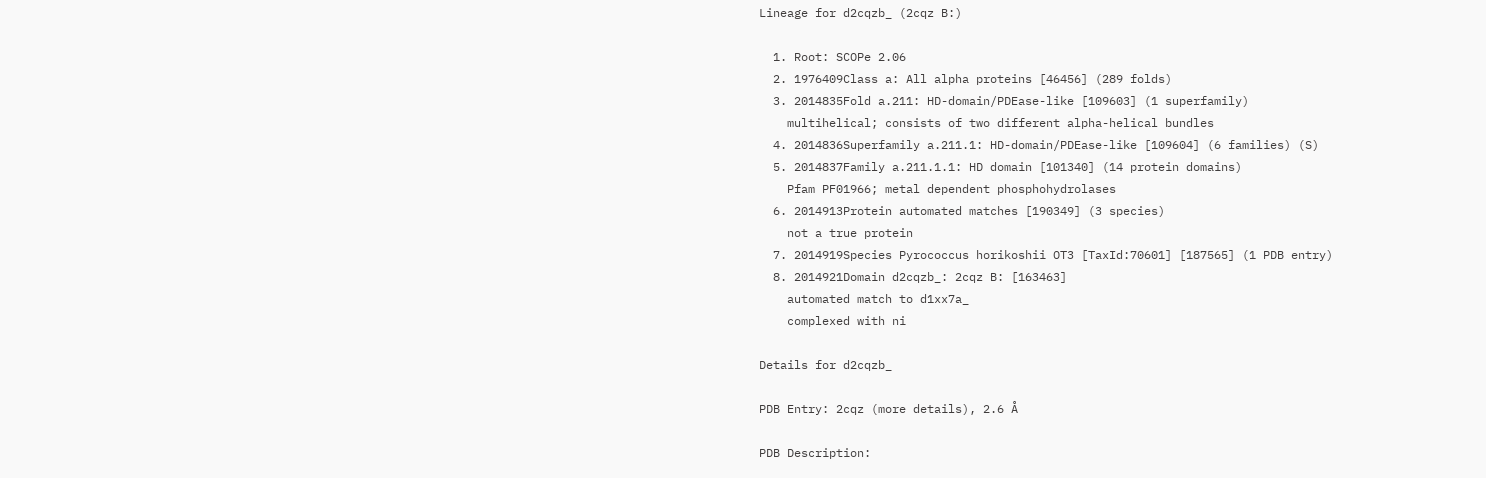Lineage for d2cqzb_ (2cqz B:)

  1. Root: SCOPe 2.06
  2. 1976409Class a: All alpha proteins [46456] (289 folds)
  3. 2014835Fold a.211: HD-domain/PDEase-like [109603] (1 superfamily)
    multihelical; consists of two different alpha-helical bundles
  4. 2014836Superfamily a.211.1: HD-domain/PDEase-like [109604] (6 families) (S)
  5. 2014837Family a.211.1.1: HD domain [101340] (14 protein domains)
    Pfam PF01966; metal dependent phosphohydrolases
  6. 2014913Protein automated matches [190349] (3 species)
    not a true protein
  7. 2014919Species Pyrococcus horikoshii OT3 [TaxId:70601] [187565] (1 PDB entry)
  8. 2014921Domain d2cqzb_: 2cqz B: [163463]
    automated match to d1xx7a_
    complexed with ni

Details for d2cqzb_

PDB Entry: 2cqz (more details), 2.6 Å

PDB Description: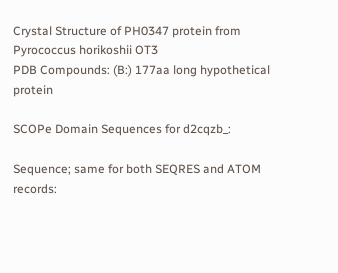Crystal Structure of PH0347 protein from Pyrococcus horikoshii OT3
PDB Compounds: (B:) 177aa long hypothetical protein

SCOPe Domain Sequences for d2cqzb_:

Sequence; same for both SEQRES and ATOM records: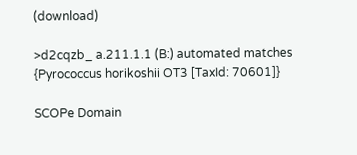(download)

>d2cqzb_ a.211.1.1 (B:) automated matches {Pyrococcus horikoshii OT3 [TaxId: 70601]}

SCOPe Domain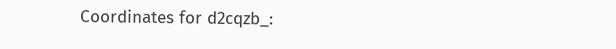Coordinates for d2cqzb_: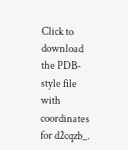Click to download the PDB-style file with coordinates for d2cqzb_.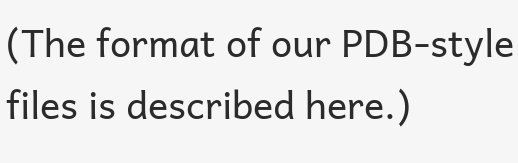(The format of our PDB-style files is described here.)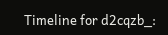Timeline for d2cqzb_: